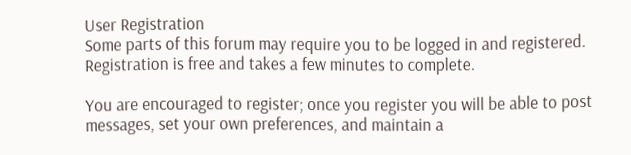User Registration
Some parts of this forum may require you to be logged in and registered. Registration is free and takes a few minutes to complete.

You are encouraged to register; once you register you will be able to post messages, set your own preferences, and maintain a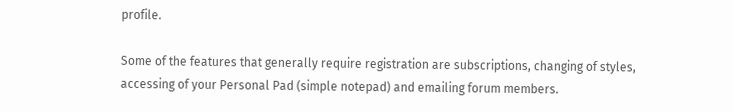profile.

Some of the features that generally require registration are subscriptions, changing of styles, accessing of your Personal Pad (simple notepad) and emailing forum members.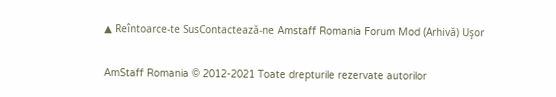▲ Reîntoarce-te SusContactează-ne Amstaff Romania Forum Mod (Arhivă) Uşor

AmStaff Romania © 2012-2021 Toate drepturile rezervate autorilor